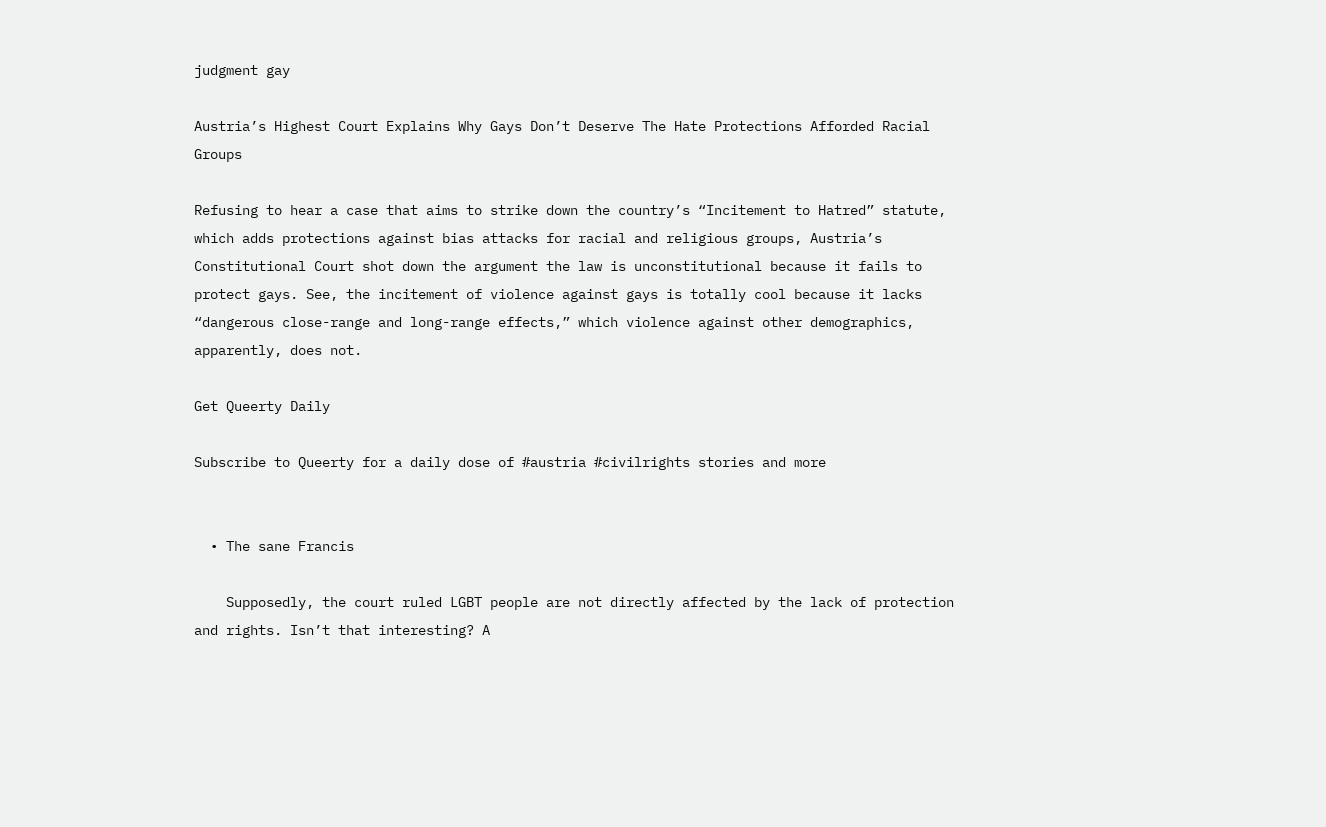judgment gay

Austria’s Highest Court Explains Why Gays Don’t Deserve The Hate Protections Afforded Racial Groups

Refusing to hear a case that aims to strike down the country’s “Incitement to Hatred” statute, which adds protections against bias attacks for racial and religious groups, Austria’s Constitutional Court shot down the argument the law is unconstitutional because it fails to protect gays. See, the incitement of violence against gays is totally cool because it lacks “dangerous close-range and long-range effects,” which violence against other demographics, apparently, does not.

Get Queerty Daily

Subscribe to Queerty for a daily dose of #austria #civilrights stories and more


  • The sane Francis

    Supposedly, the court ruled LGBT people are not directly affected by the lack of protection and rights. Isn’t that interesting? A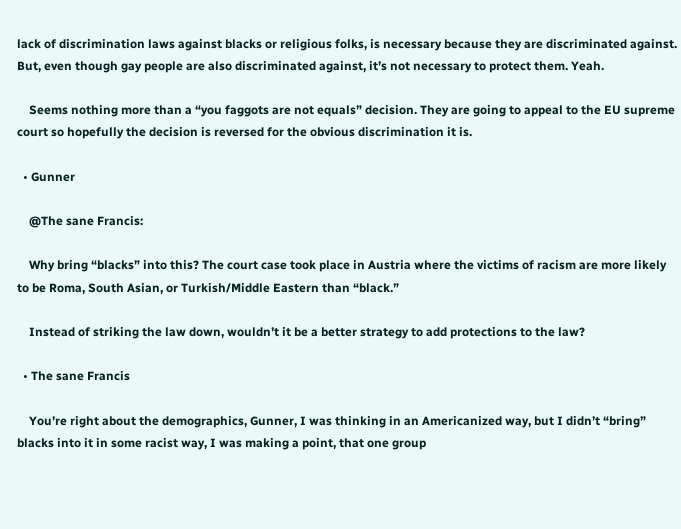lack of discrimination laws against blacks or religious folks, is necessary because they are discriminated against. But, even though gay people are also discriminated against, it’s not necessary to protect them. Yeah.

    Seems nothing more than a “you faggots are not equals” decision. They are going to appeal to the EU supreme court so hopefully the decision is reversed for the obvious discrimination it is.

  • Gunner

    @The sane Francis:

    Why bring “blacks” into this? The court case took place in Austria where the victims of racism are more likely to be Roma, South Asian, or Turkish/Middle Eastern than “black.”

    Instead of striking the law down, wouldn’t it be a better strategy to add protections to the law?

  • The sane Francis

    You’re right about the demographics, Gunner, I was thinking in an Americanized way, but I didn’t “bring” blacks into it in some racist way, I was making a point, that one group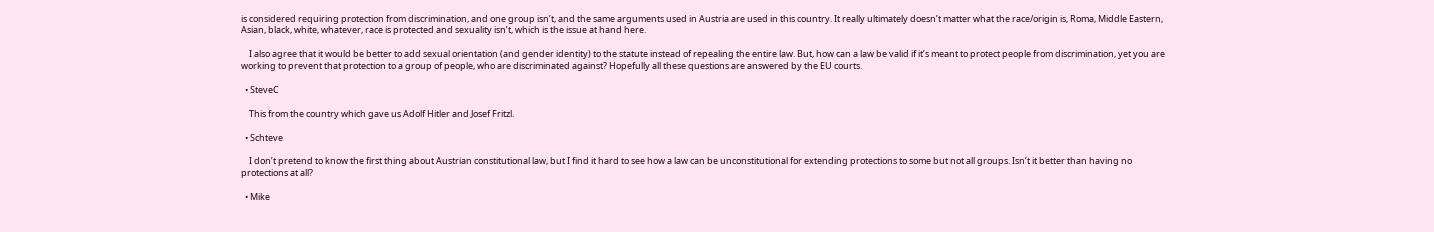is considered requiring protection from discrimination, and one group isn’t, and the same arguments used in Austria are used in this country. It really ultimately doesn’t matter what the race/origin is, Roma, Middle Eastern, Asian, black, white, whatever, race is protected and sexuality isn’t, which is the issue at hand here.

    I also agree that it would be better to add sexual orientation (and gender identity) to the statute instead of repealing the entire law. But, how can a law be valid if it’s meant to protect people from discrimination, yet you are working to prevent that protection to a group of people, who are discriminated against? Hopefully all these questions are answered by the EU courts.

  • SteveC

    This from the country which gave us Adolf Hitler and Josef Fritzl.

  • Schteve

    I don’t pretend to know the first thing about Austrian constitutional law, but I find it hard to see how a law can be unconstitutional for extending protections to some but not all groups. Isn’t it better than having no protections at all?

  • Mike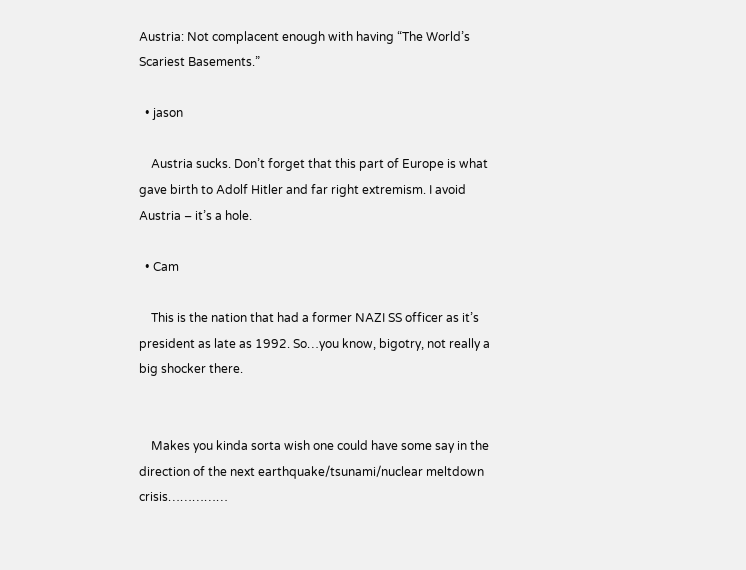Austria: Not complacent enough with having “The World’s Scariest Basements.”

  • jason

    Austria sucks. Don’t forget that this part of Europe is what gave birth to Adolf Hitler and far right extremism. I avoid Austria – it’s a hole.

  • Cam

    This is the nation that had a former NAZI SS officer as it’s president as late as 1992. So…you know, bigotry, not really a big shocker there.


    Makes you kinda sorta wish one could have some say in the direction of the next earthquake/tsunami/nuclear meltdown crisis……………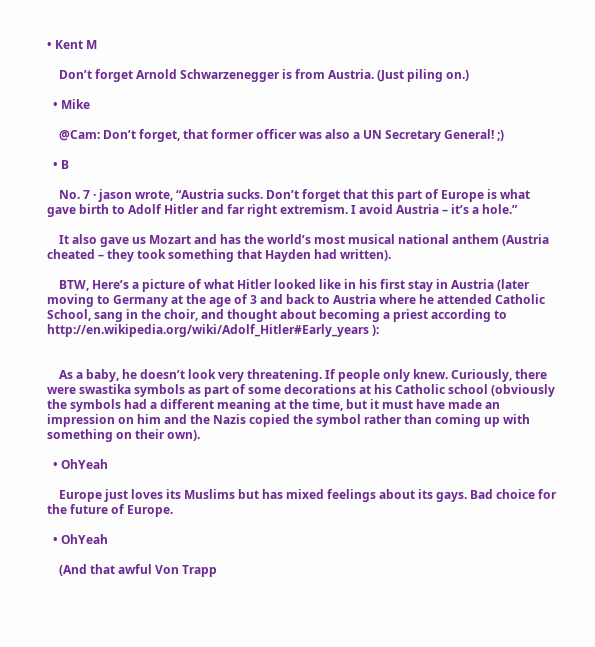• Kent M

    Don’t forget Arnold Schwarzenegger is from Austria. (Just piling on.)

  • Mike

    @Cam: Don’t forget, that former officer was also a UN Secretary General! ;)

  • B

    No. 7 · jason wrote, “Austria sucks. Don’t forget that this part of Europe is what gave birth to Adolf Hitler and far right extremism. I avoid Austria – it’s a hole.”

    It also gave us Mozart and has the world’s most musical national anthem (Austria cheated – they took something that Hayden had written).

    BTW, Here’s a picture of what Hitler looked like in his first stay in Austria (later moving to Germany at the age of 3 and back to Austria where he attended Catholic School, sang in the choir, and thought about becoming a priest according to http://en.wikipedia.org/wiki/Adolf_Hitler#Early_years ):


    As a baby, he doesn’t look very threatening. If people only knew. Curiously, there were swastika symbols as part of some decorations at his Catholic school (obviously the symbols had a different meaning at the time, but it must have made an impression on him and the Nazis copied the symbol rather than coming up with something on their own).

  • OhYeah

    Europe just loves its Muslims but has mixed feelings about its gays. Bad choice for the future of Europe.

  • OhYeah

    (And that awful Von Trapp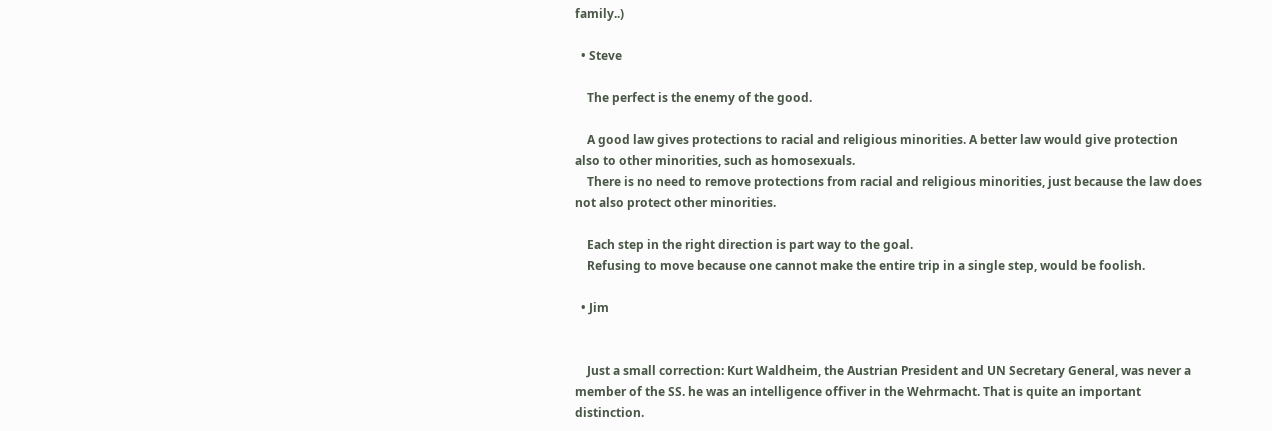family..)

  • Steve

    The perfect is the enemy of the good.

    A good law gives protections to racial and religious minorities. A better law would give protection also to other minorities, such as homosexuals.
    There is no need to remove protections from racial and religious minorities, just because the law does not also protect other minorities.

    Each step in the right direction is part way to the goal.
    Refusing to move because one cannot make the entire trip in a single step, would be foolish.

  • Jim


    Just a small correction: Kurt Waldheim, the Austrian President and UN Secretary General, was never a member of the SS. he was an intelligence offiver in the Wehrmacht. That is quite an important distinction.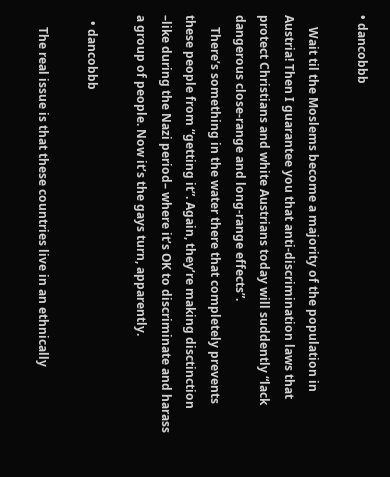• dancobbb

    Wait til the Moslems become a majority of the population in Austria! Then I guarantee you that anti-discrimination laws that protect Christians and white Austrians today will suddently “lack dangerous close-range and long-range effects”.
    There’s something in the water there that completely prevents these people from “getting it”. Again, they’re making disctinction –like during the Nazi period– where it’s OK to discriminate and harass a group of people. Now it’s the gays turn, apparently.

  • dancobbb

    The real issue is that these countries live in an ethnically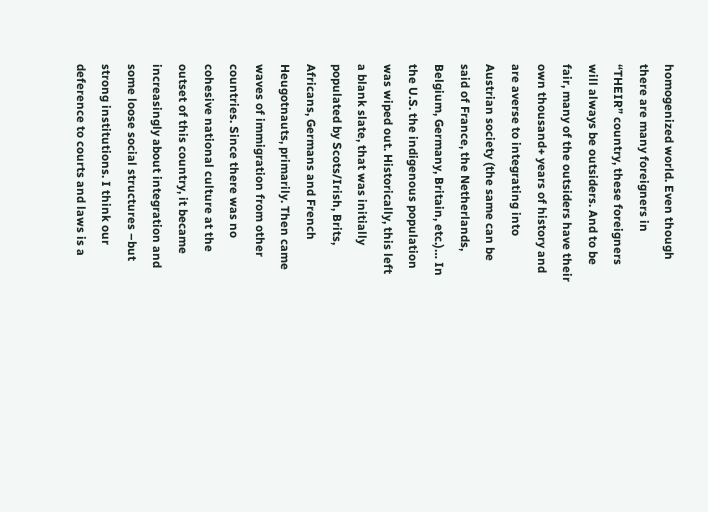homogenized world. Even though there are many foreigners in “THEIR” country, these foreigners will always be outsiders. And to be fair, many of the outsiders have their own thousand+ years of history and are averse to integrating into Austrian society (the same can be said of France, the Netherlands, Belgium, Germany, Britain, etc.)… In the U.S. the indigenous population was wiped out. Historically, this left a blank slate, that was initially populated by Scots/Irish, Brits, Africans, Germans and French Heugotnauts, primarily. Then came waves of immigration from other countries. Since there was no cohesive national culture at the outset of this country, it became increasingly about integration and some loose social structures –but strong institutions. I think our deference to courts and laws is a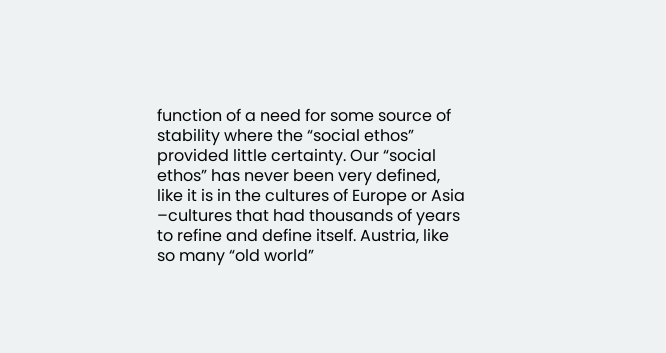function of a need for some source of stability where the “social ethos” provided little certainty. Our “social ethos” has never been very defined, like it is in the cultures of Europe or Asia –cultures that had thousands of years to refine and define itself. Austria, like so many “old world”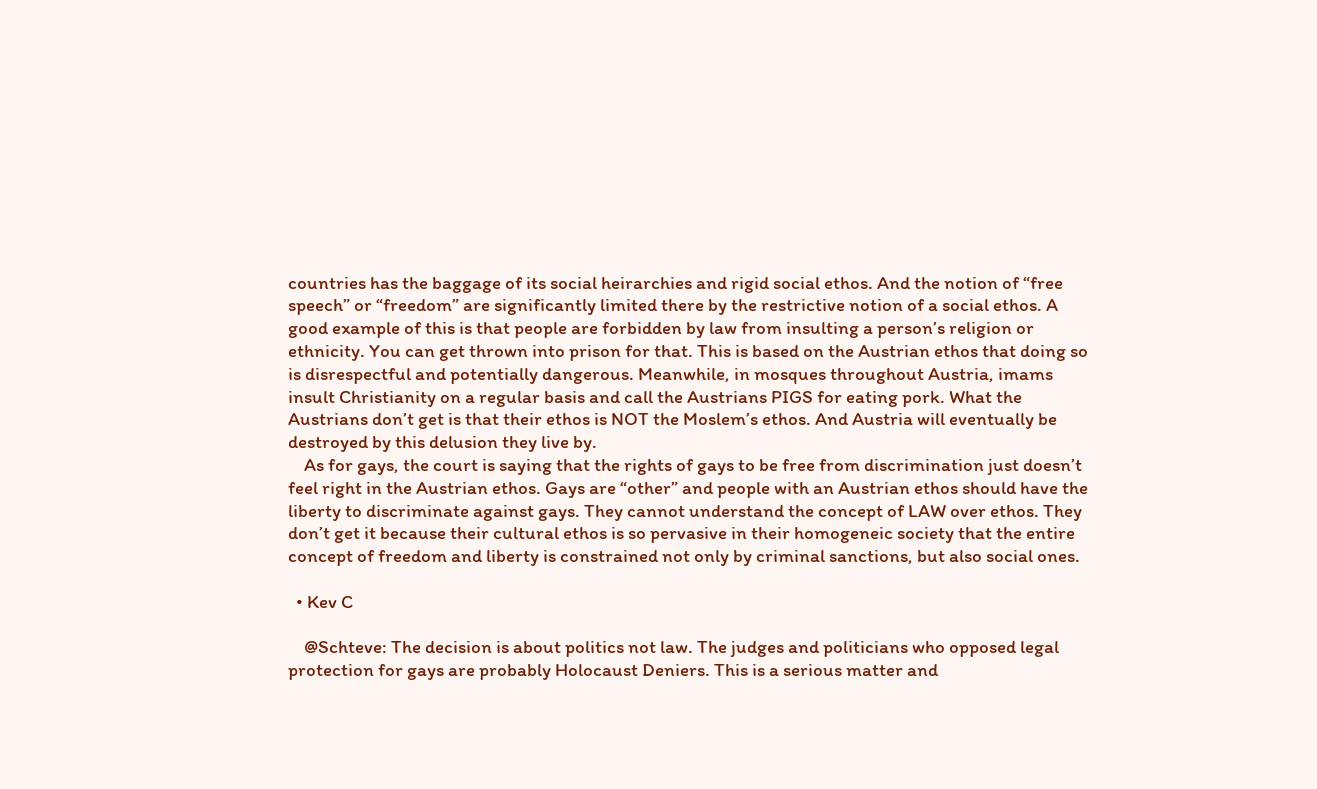countries has the baggage of its social heirarchies and rigid social ethos. And the notion of “free speech” or “freedom” are significantly limited there by the restrictive notion of a social ethos. A good example of this is that people are forbidden by law from insulting a person’s religion or ethnicity. You can get thrown into prison for that. This is based on the Austrian ethos that doing so is disrespectful and potentially dangerous. Meanwhile, in mosques throughout Austria, imams insult Christianity on a regular basis and call the Austrians PIGS for eating pork. What the Austrians don’t get is that their ethos is NOT the Moslem’s ethos. And Austria will eventually be destroyed by this delusion they live by.
    As for gays, the court is saying that the rights of gays to be free from discrimination just doesn’t feel right in the Austrian ethos. Gays are “other” and people with an Austrian ethos should have the liberty to discriminate against gays. They cannot understand the concept of LAW over ethos. They don’t get it because their cultural ethos is so pervasive in their homogeneic society that the entire concept of freedom and liberty is constrained not only by criminal sanctions, but also social ones.

  • Kev C

    @Schteve: The decision is about politics not law. The judges and politicians who opposed legal protection for gays are probably Holocaust Deniers. This is a serious matter and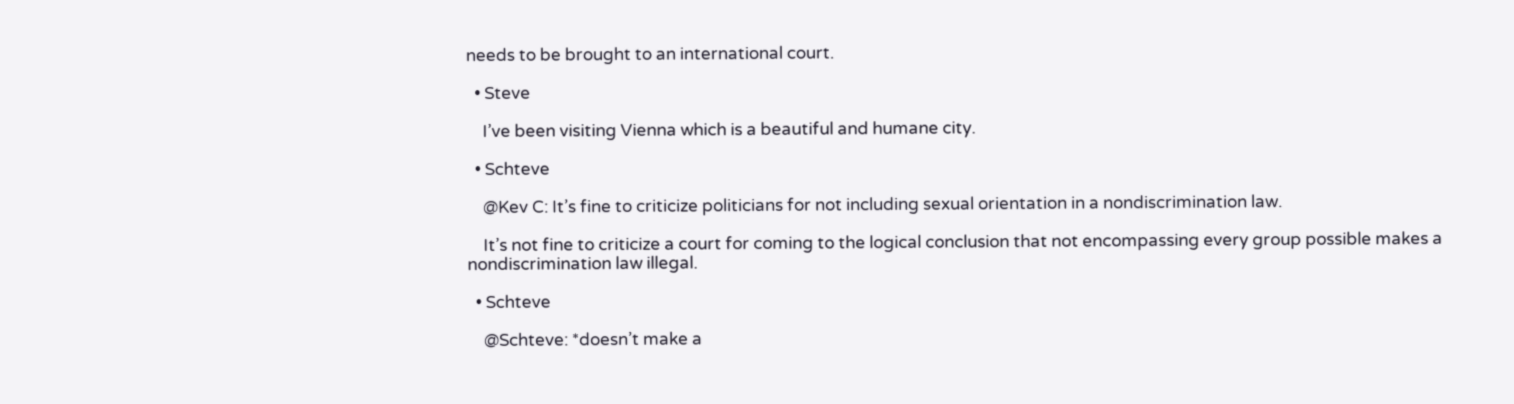needs to be brought to an international court.

  • Steve

    I’ve been visiting Vienna which is a beautiful and humane city.

  • Schteve

    @Kev C: It’s fine to criticize politicians for not including sexual orientation in a nondiscrimination law.

    It’s not fine to criticize a court for coming to the logical conclusion that not encompassing every group possible makes a nondiscrimination law illegal.

  • Schteve

    @Schteve: *doesn’t make a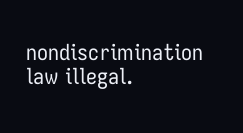nondiscrimination law illegal.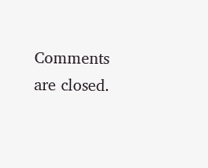Comments are closed.